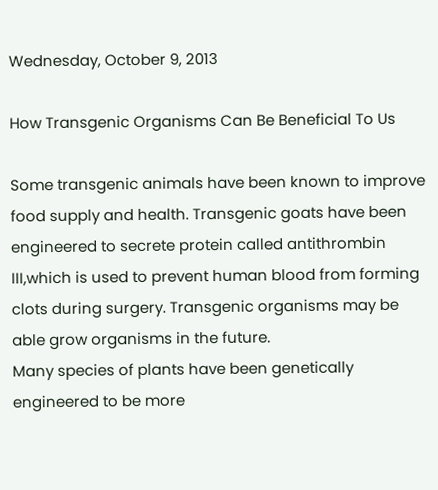Wednesday, October 9, 2013

How Transgenic Organisms Can Be Beneficial To Us

Some transgenic animals have been known to improve food supply and health. Transgenic goats have been engineered to secrete protein called antithrombin III,which is used to prevent human blood from forming clots during surgery. Transgenic organisms may be able grow organisms in the future.
Many species of plants have been genetically engineered to be more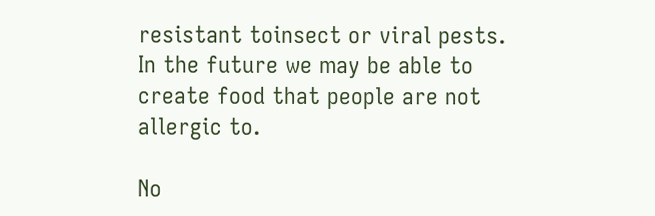resistant toinsect or viral pests. In the future we may be able to create food that people are not allergic to.

No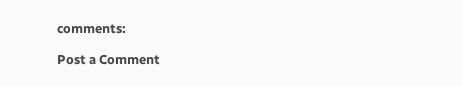comments:

Post a Comment